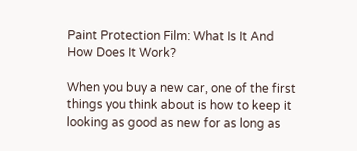Paint Protection Film: What Is It And How Does It Work?

When you buy a new car, one of the first things you think about is how to keep it looking as good as new for as long as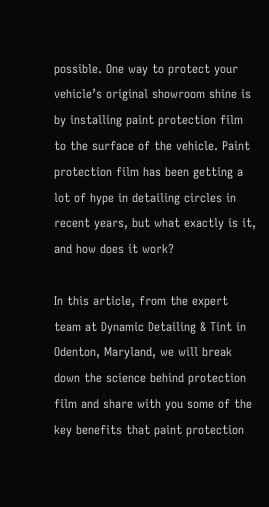possible. One way to protect your vehicle’s original showroom shine is by installing paint protection film to the surface of the vehicle. Paint protection film has been getting a lot of hype in detailing circles in recent years, but what exactly is it, and how does it work?

In this article, from the expert team at Dynamic Detailing & Tint in Odenton, Maryland, we will break down the science behind protection film and share with you some of the key benefits that paint protection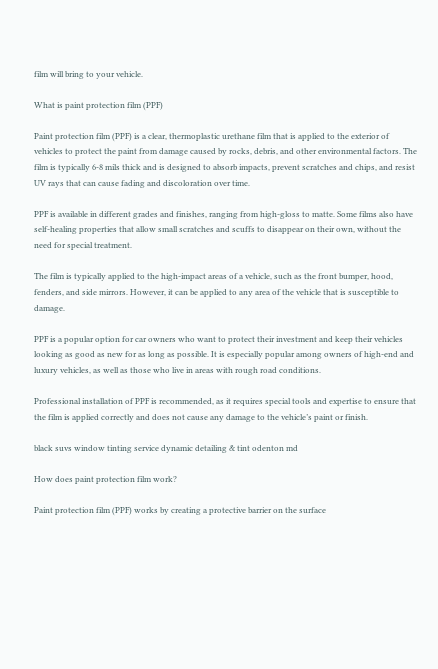film will bring to your vehicle.

What is paint protection film (PPF)

Paint protection film (PPF) is a clear, thermoplastic urethane film that is applied to the exterior of vehicles to protect the paint from damage caused by rocks, debris, and other environmental factors. The film is typically 6-8 mils thick and is designed to absorb impacts, prevent scratches and chips, and resist UV rays that can cause fading and discoloration over time.

PPF is available in different grades and finishes, ranging from high-gloss to matte. Some films also have self-healing properties that allow small scratches and scuffs to disappear on their own, without the need for special treatment.

The film is typically applied to the high-impact areas of a vehicle, such as the front bumper, hood, fenders, and side mirrors. However, it can be applied to any area of the vehicle that is susceptible to damage.

PPF is a popular option for car owners who want to protect their investment and keep their vehicles looking as good as new for as long as possible. It is especially popular among owners of high-end and luxury vehicles, as well as those who live in areas with rough road conditions.

Professional installation of PPF is recommended, as it requires special tools and expertise to ensure that the film is applied correctly and does not cause any damage to the vehicle’s paint or finish.

black suvs window tinting service dynamic detailing & tint odenton md

How does paint protection film work?

Paint protection film (PPF) works by creating a protective barrier on the surface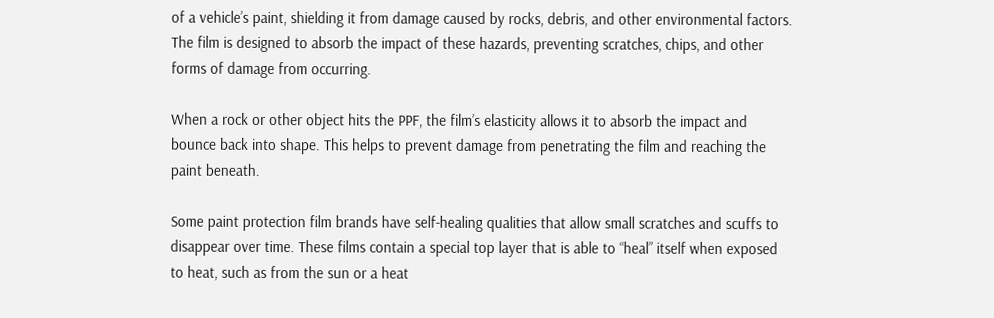of a vehicle’s paint, shielding it from damage caused by rocks, debris, and other environmental factors. The film is designed to absorb the impact of these hazards, preventing scratches, chips, and other forms of damage from occurring.

When a rock or other object hits the PPF, the film’s elasticity allows it to absorb the impact and bounce back into shape. This helps to prevent damage from penetrating the film and reaching the paint beneath.

Some paint protection film brands have self-healing qualities that allow small scratches and scuffs to disappear over time. These films contain a special top layer that is able to “heal” itself when exposed to heat, such as from the sun or a heat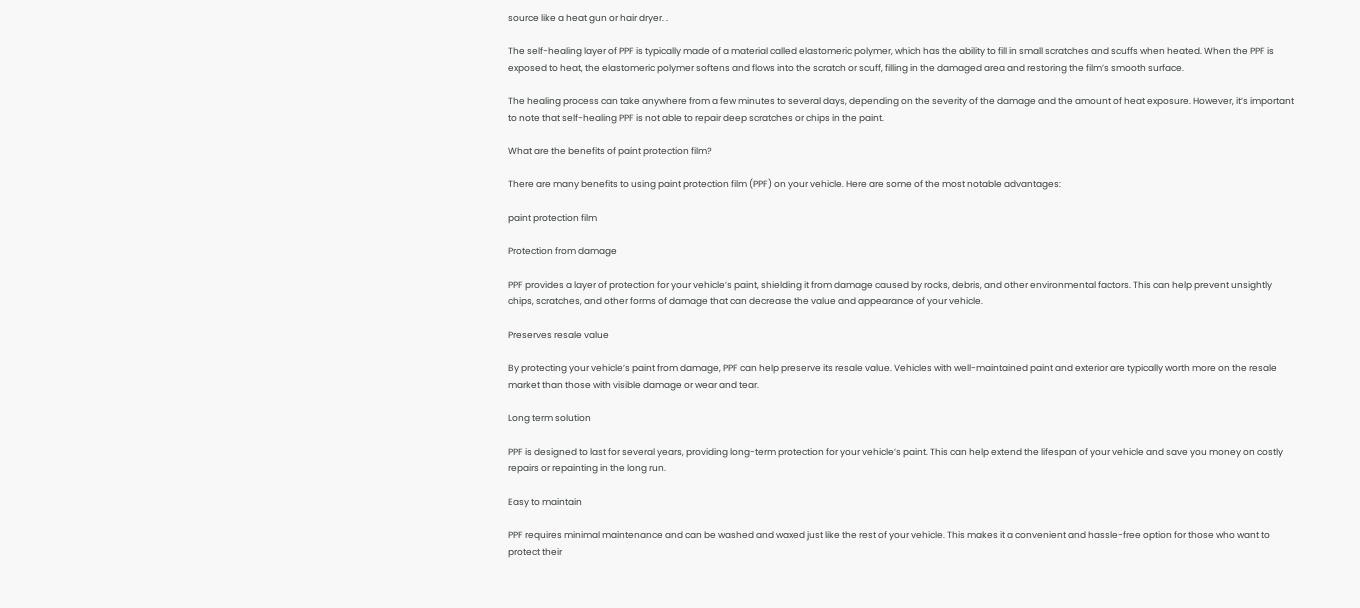source like a heat gun or hair dryer. .

The self-healing layer of PPF is typically made of a material called elastomeric polymer, which has the ability to fill in small scratches and scuffs when heated. When the PPF is exposed to heat, the elastomeric polymer softens and flows into the scratch or scuff, filling in the damaged area and restoring the film’s smooth surface.

The healing process can take anywhere from a few minutes to several days, depending on the severity of the damage and the amount of heat exposure. However, it’s important to note that self-healing PPF is not able to repair deep scratches or chips in the paint.

What are the benefits of paint protection film?

There are many benefits to using paint protection film (PPF) on your vehicle. Here are some of the most notable advantages:

paint protection film

Protection from damage

PPF provides a layer of protection for your vehicle’s paint, shielding it from damage caused by rocks, debris, and other environmental factors. This can help prevent unsightly chips, scratches, and other forms of damage that can decrease the value and appearance of your vehicle.

Preserves resale value

By protecting your vehicle’s paint from damage, PPF can help preserve its resale value. Vehicles with well-maintained paint and exterior are typically worth more on the resale market than those with visible damage or wear and tear.

Long term solution

PPF is designed to last for several years, providing long-term protection for your vehicle’s paint. This can help extend the lifespan of your vehicle and save you money on costly repairs or repainting in the long run.

Easy to maintain

PPF requires minimal maintenance and can be washed and waxed just like the rest of your vehicle. This makes it a convenient and hassle-free option for those who want to protect their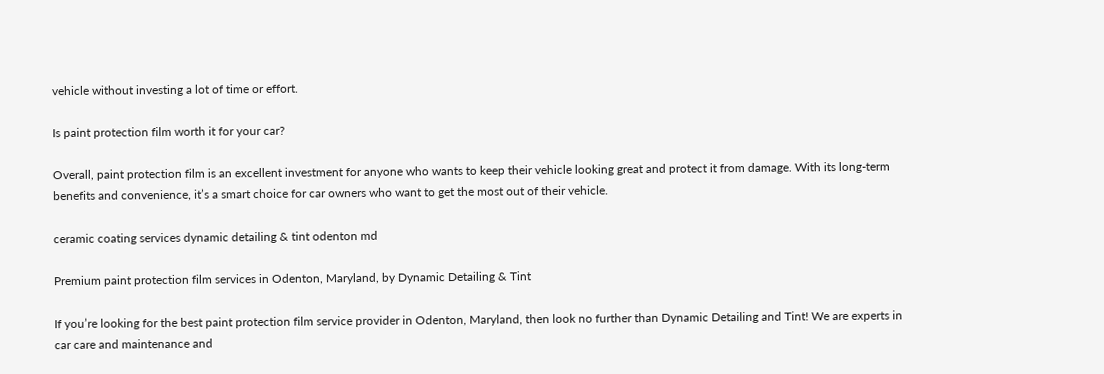vehicle without investing a lot of time or effort.

Is paint protection film worth it for your car?

Overall, paint protection film is an excellent investment for anyone who wants to keep their vehicle looking great and protect it from damage. With its long-term benefits and convenience, it’s a smart choice for car owners who want to get the most out of their vehicle.

ceramic coating services dynamic detailing & tint odenton md

Premium paint protection film services in Odenton, Maryland, by Dynamic Detailing & Tint

If you’re looking for the best paint protection film service provider in Odenton, Maryland, then look no further than Dynamic Detailing and Tint! We are experts in car care and maintenance and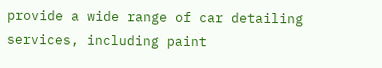provide a wide range of car detailing services, including paint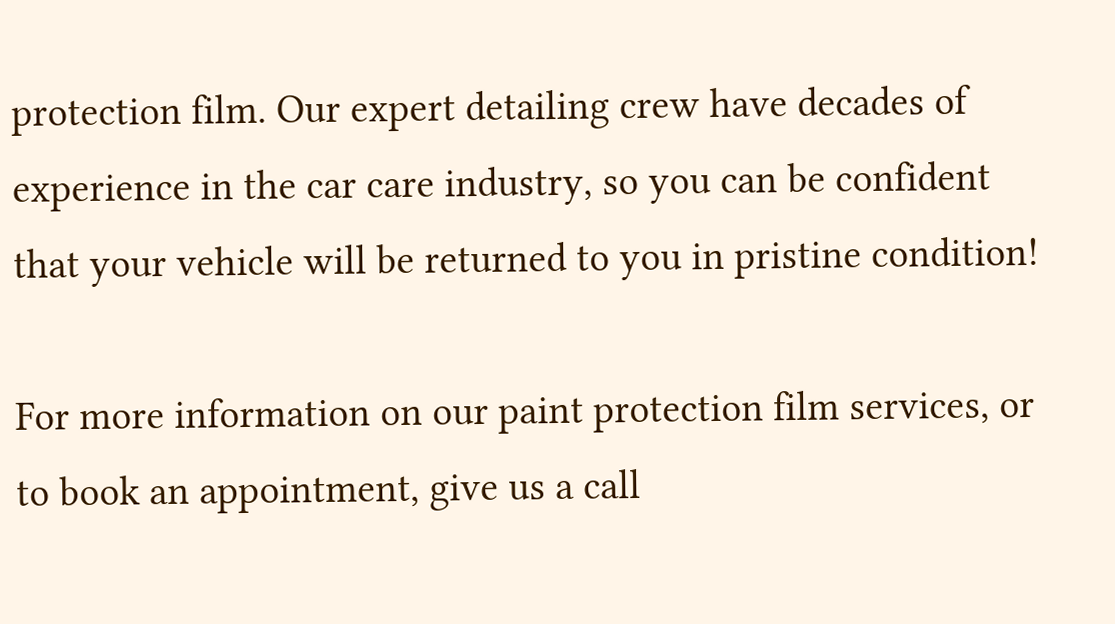protection film. Our expert detailing crew have decades of experience in the car care industry, so you can be confident that your vehicle will be returned to you in pristine condition!

For more information on our paint protection film services, or to book an appointment, give us a call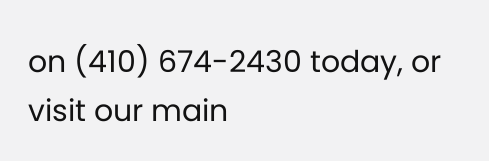on (410) 674-2430 today, or visit our main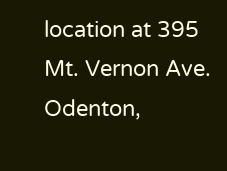location at 395 Mt. Vernon Ave. Odenton,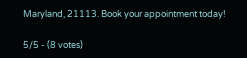Maryland, 21113. Book your appointment today!

5/5 - (8 votes)